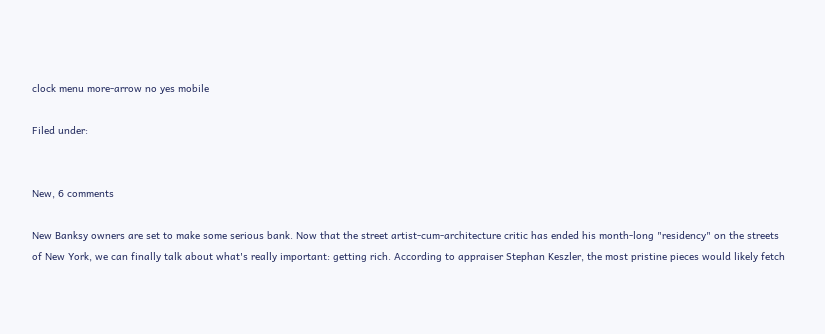clock menu more-arrow no yes mobile

Filed under:


New, 6 comments

New Banksy owners are set to make some serious bank. Now that the street artist-cum-architecture critic has ended his month-long "residency" on the streets of New York, we can finally talk about what's really important: getting rich. According to appraiser Stephan Keszler, the most pristine pieces would likely fetch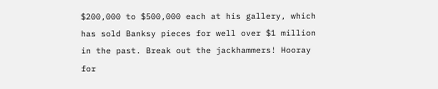$200,000 to $500,000 each at his gallery, which has sold Banksy pieces for well over $1 million in the past. Break out the jackhammers! Hooray for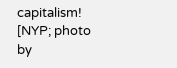capitalism! [NYP; photo by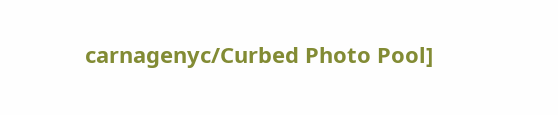carnagenyc/Curbed Photo Pool]